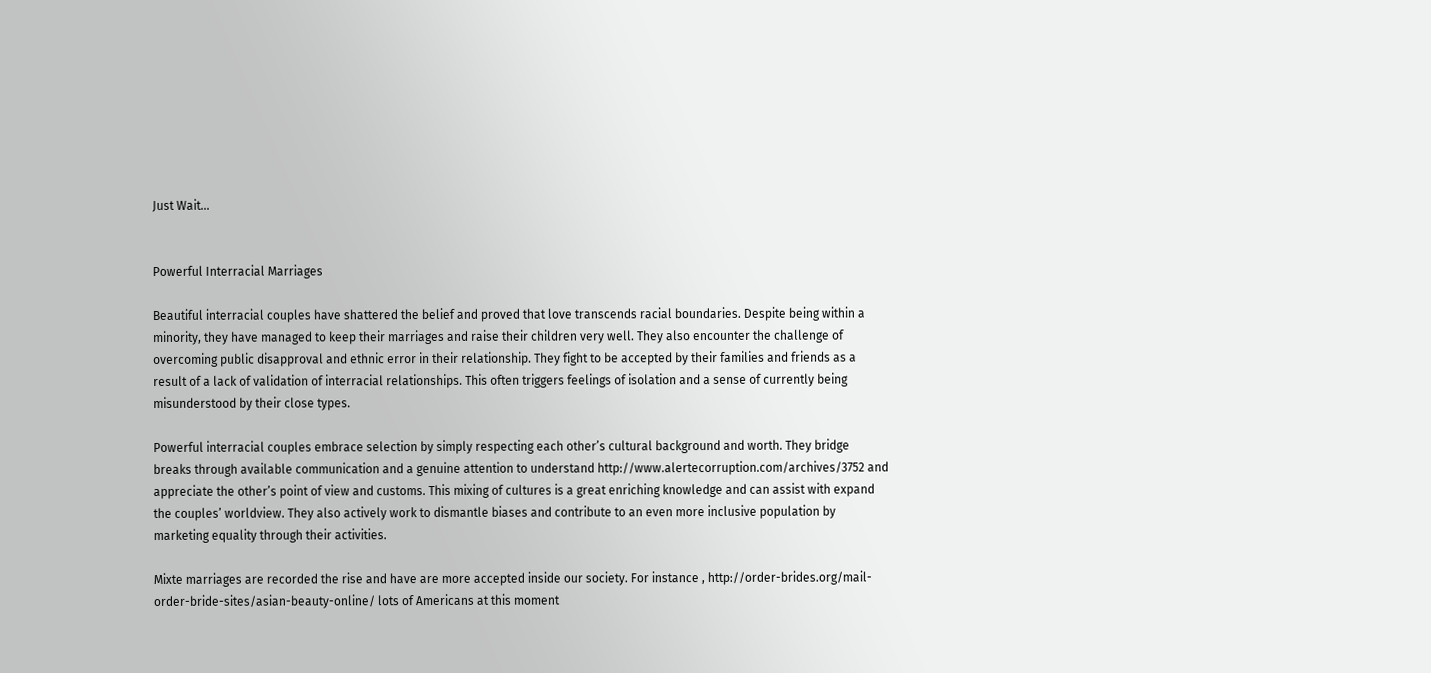Just Wait...


Powerful Interracial Marriages

Beautiful interracial couples have shattered the belief and proved that love transcends racial boundaries. Despite being within a minority, they have managed to keep their marriages and raise their children very well. They also encounter the challenge of overcoming public disapproval and ethnic error in their relationship. They fight to be accepted by their families and friends as a result of a lack of validation of interracial relationships. This often triggers feelings of isolation and a sense of currently being misunderstood by their close types.

Powerful interracial couples embrace selection by simply respecting each other’s cultural background and worth. They bridge breaks through available communication and a genuine attention to understand http://www.alertecorruption.com/archives/3752 and appreciate the other’s point of view and customs. This mixing of cultures is a great enriching knowledge and can assist with expand the couples’ worldview. They also actively work to dismantle biases and contribute to an even more inclusive population by marketing equality through their activities.

Mixte marriages are recorded the rise and have are more accepted inside our society. For instance , http://order-brides.org/mail-order-bride-sites/asian-beauty-online/ lots of Americans at this moment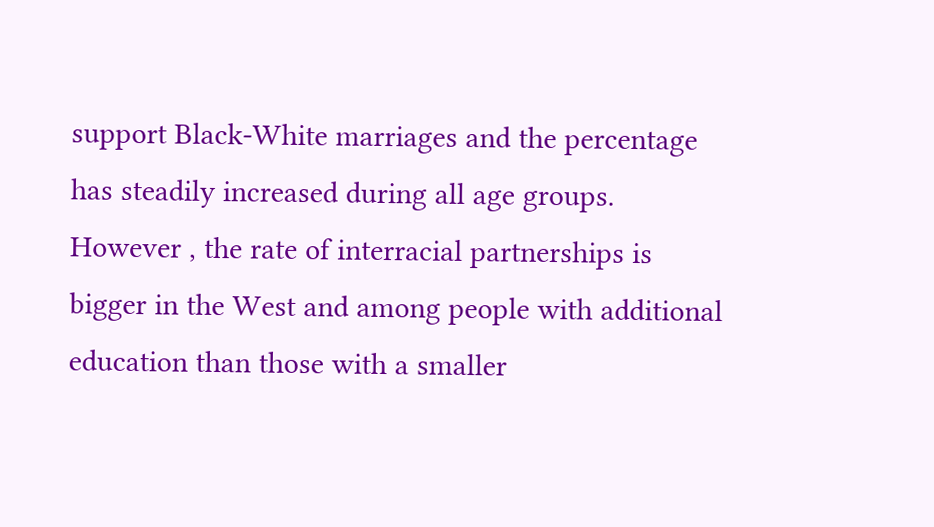support Black-White marriages and the percentage has steadily increased during all age groups. However , the rate of interracial partnerships is bigger in the West and among people with additional education than those with a smaller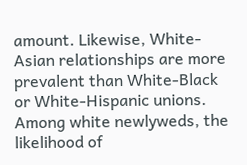amount. Likewise, White-Asian relationships are more prevalent than White-Black or White-Hispanic unions. Among white newlyweds, the likelihood of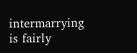intermarrying is fairly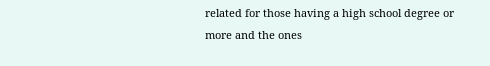related for those having a high school degree or more and the ones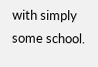with simply some school.